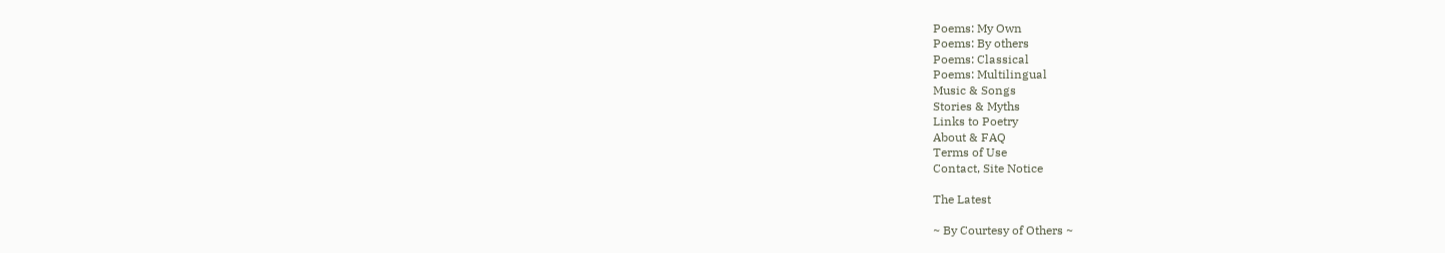Poems: My Own
Poems: By others
Poems: Classical
Poems: Multilingual
Music & Songs
Stories & Myths
Links to Poetry
About & FAQ
Terms of Use
Contact, Site Notice

The Latest

~ By Courtesy of Others ~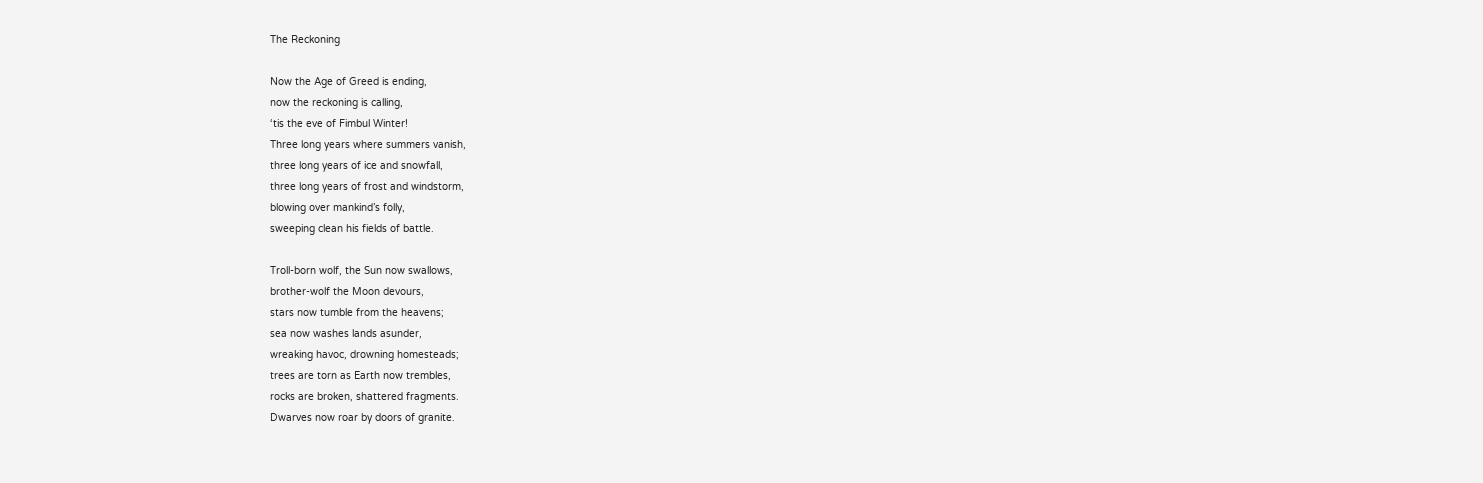The Reckoning

Now the Age of Greed is ending,
now the reckoning is calling,
‘tis the eve of Fimbul Winter!
Three long years where summers vanish,
three long years of ice and snowfall,
three long years of frost and windstorm,
blowing over mankind’s folly,
sweeping clean his fields of battle.

Troll-born wolf, the Sun now swallows,
brother-wolf the Moon devours,
stars now tumble from the heavens;
sea now washes lands asunder,
wreaking havoc, drowning homesteads;
trees are torn as Earth now trembles,
rocks are broken, shattered fragments.
Dwarves now roar by doors of granite.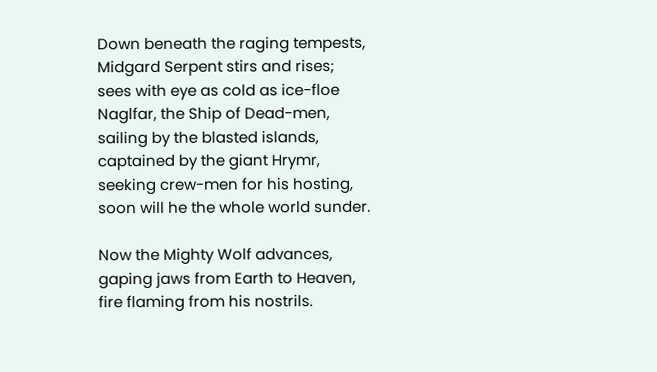Down beneath the raging tempests,
Midgard Serpent stirs and rises;
sees with eye as cold as ice-floe
Naglfar, the Ship of Dead-men,
sailing by the blasted islands,
captained by the giant Hrymr,
seeking crew-men for his hosting,
soon will he the whole world sunder.

Now the Mighty Wolf advances,
gaping jaws from Earth to Heaven,
fire flaming from his nostrils.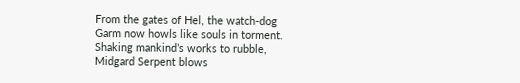From the gates of Hel, the watch-dog
Garm now howls like souls in torment.
Shaking mankind’s works to rubble,
Midgard Serpent blows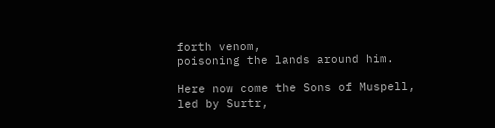forth venom,
poisoning the lands around him.

Here now come the Sons of Muspell,
led by Surtr,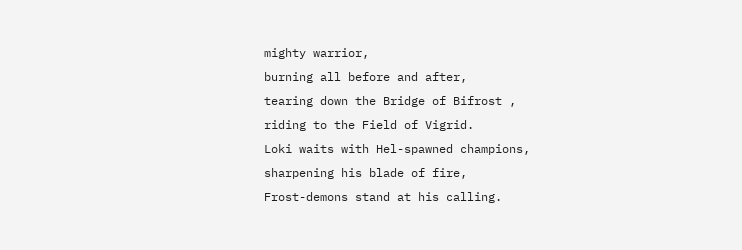mighty warrior,
burning all before and after,
tearing down the Bridge of Bifrost ,
riding to the Field of Vigrid.
Loki waits with Hel-spawned champions,
sharpening his blade of fire,
Frost-demons stand at his calling.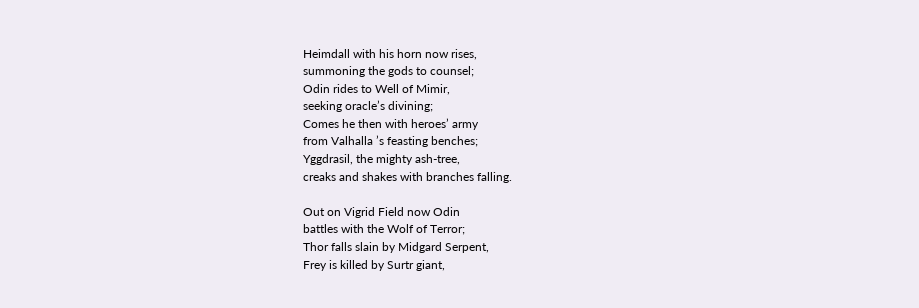Heimdall with his horn now rises,
summoning the gods to counsel;
Odin rides to Well of Mimir,
seeking oracle’s divining;
Comes he then with heroes’ army
from Valhalla ’s feasting benches;
Yggdrasil, the mighty ash-tree,
creaks and shakes with branches falling.

Out on Vigrid Field now Odin
battles with the Wolf of Terror;
Thor falls slain by Midgard Serpent,
Frey is killed by Surtr giant,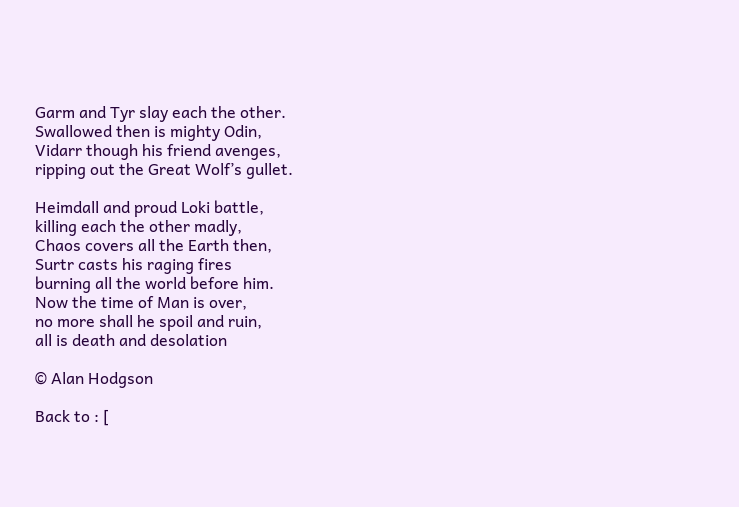Garm and Tyr slay each the other.
Swallowed then is mighty Odin,
Vidarr though his friend avenges,
ripping out the Great Wolf’s gullet.

Heimdall and proud Loki battle,
killing each the other madly,
Chaos covers all the Earth then,
Surtr casts his raging fires
burning all the world before him.
Now the time of Man is over,
no more shall he spoil and ruin,
all is death and desolation

© Alan Hodgson

Back to : [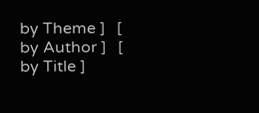by Theme ]   [ by Author ]   [ by Title ]